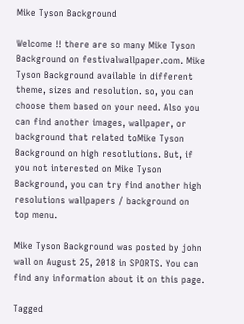Mike Tyson Background

Welcome !! there are so many Mike Tyson Background on festivalwallpaper.com. Mike Tyson Background available in different theme, sizes and resolution. so, you can choose them based on your need. Also you can find another images, wallpaper, or background that related toMike Tyson Background on high resotlutions. But, if you not interested on Mike Tyson Background, you can try find another high resolutions wallpapers / background on top menu.

Mike Tyson Background was posted by john wall on August 25, 2018 in SPORTS. You can find any information about it on this page.

Tagged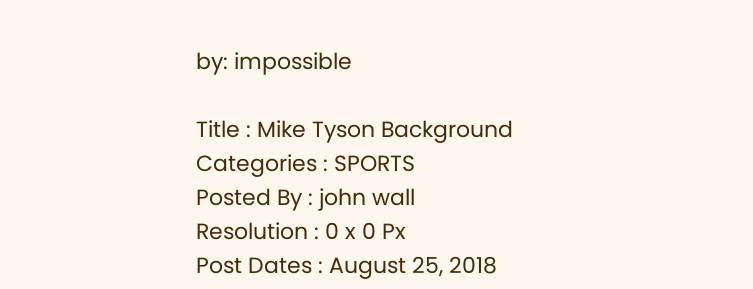by: impossible

Title : Mike Tyson Background
Categories : SPORTS
Posted By : john wall
Resolution : 0 x 0 Px
Post Dates : August 25, 2018